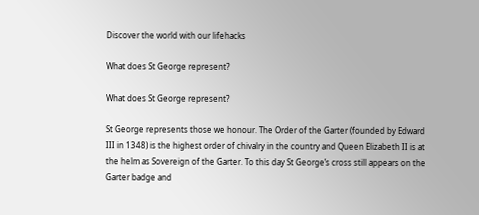Discover the world with our lifehacks

What does St George represent?

What does St George represent?

St George represents those we honour. The Order of the Garter (founded by Edward III in 1348) is the highest order of chivalry in the country and Queen Elizabeth II is at the helm as Sovereign of the Garter. To this day St George’s cross still appears on the Garter badge and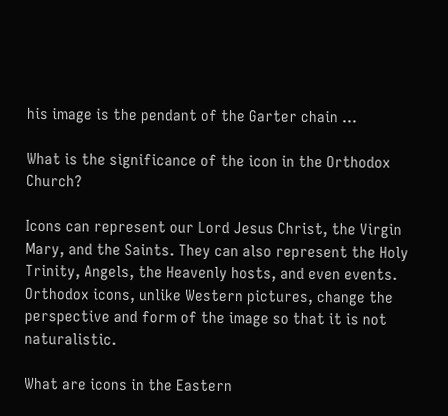his image is the pendant of the Garter chain …

What is the significance of the icon in the Orthodox Church?

Icons can represent our Lord Jesus Christ, the Virgin Mary, and the Saints. They can also represent the Holy Trinity, Angels, the Heavenly hosts, and even events. Orthodox icons, unlike Western pictures, change the perspective and form of the image so that it is not naturalistic.

What are icons in the Eastern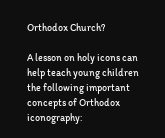Orthodox Church?

A lesson on holy icons can help teach young children the following important concepts of Orthodox iconography: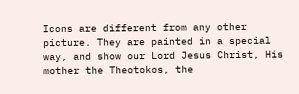Icons are different from any other picture. They are painted in a special way, and show our Lord Jesus Christ, His mother the Theotokos, the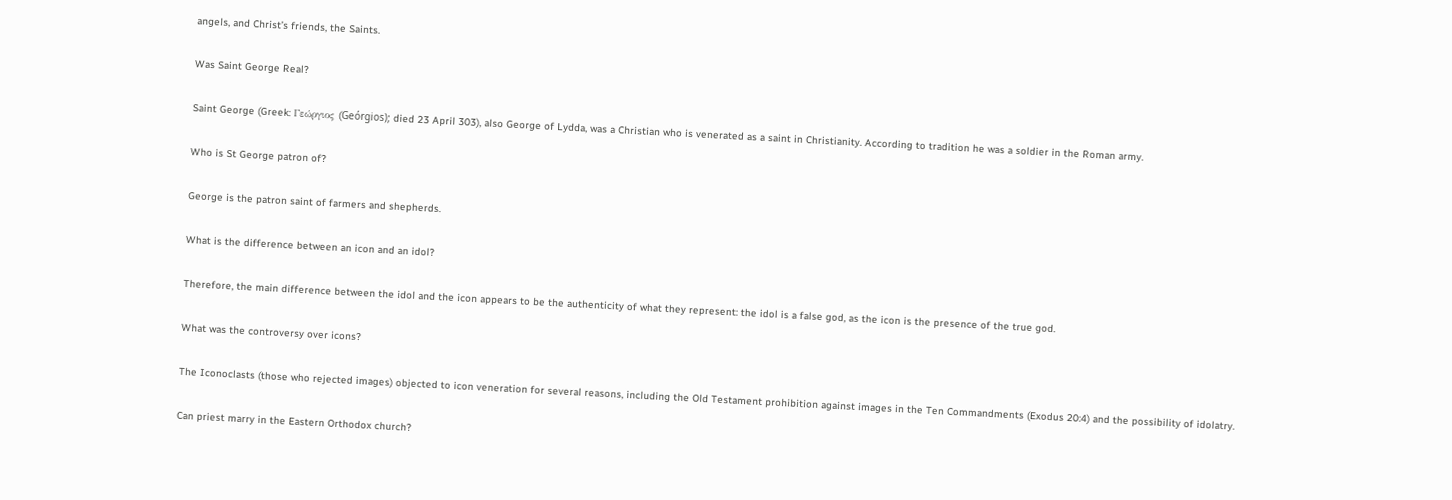angels, and Christ’s friends, the Saints.

Was Saint George Real?

Saint George (Greek: Γεώργιος (Geórgios); died 23 April 303), also George of Lydda, was a Christian who is venerated as a saint in Christianity. According to tradition he was a soldier in the Roman army.

Who is St George patron of?

George is the patron saint of farmers and shepherds.

What is the difference between an icon and an idol?

Therefore, the main difference between the idol and the icon appears to be the authenticity of what they represent: the idol is a false god, as the icon is the presence of the true god.

What was the controversy over icons?

The Iconoclasts (those who rejected images) objected to icon veneration for several reasons, including the Old Testament prohibition against images in the Ten Commandments (Exodus 20:4) and the possibility of idolatry.

Can priest marry in the Eastern Orthodox church?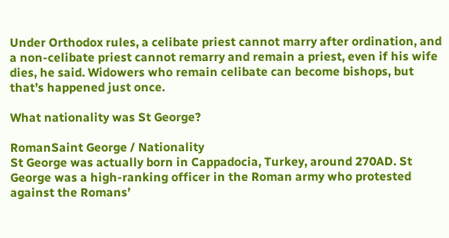Under Orthodox rules, a celibate priest cannot marry after ordination, and a non-celibate priest cannot remarry and remain a priest, even if his wife dies, he said. Widowers who remain celibate can become bishops, but that’s happened just once.

What nationality was St George?

RomanSaint George / Nationality
St George was actually born in Cappadocia, Turkey, around 270AD. St George was a high-ranking officer in the Roman army who protested against the Romans’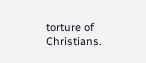torture of Christians.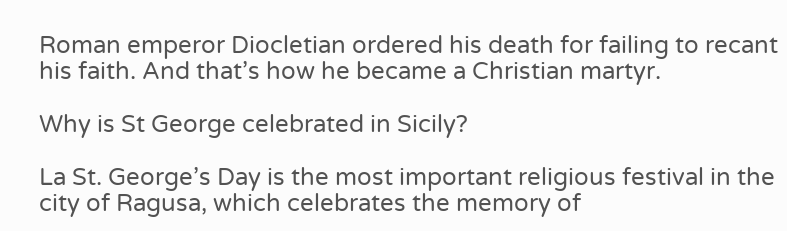Roman emperor Diocletian ordered his death for failing to recant his faith. And that’s how he became a Christian martyr.

Why is St George celebrated in Sicily?

La St. George’s Day is the most important religious festival in the city of Ragusa, which celebrates the memory of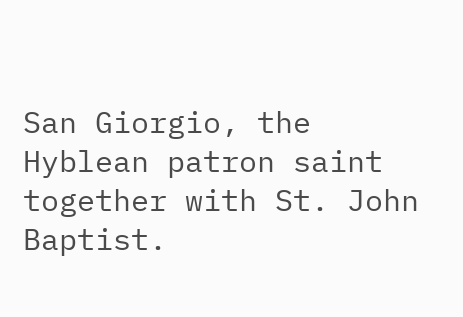San Giorgio, the Hyblean patron saint together with St. John Baptist.